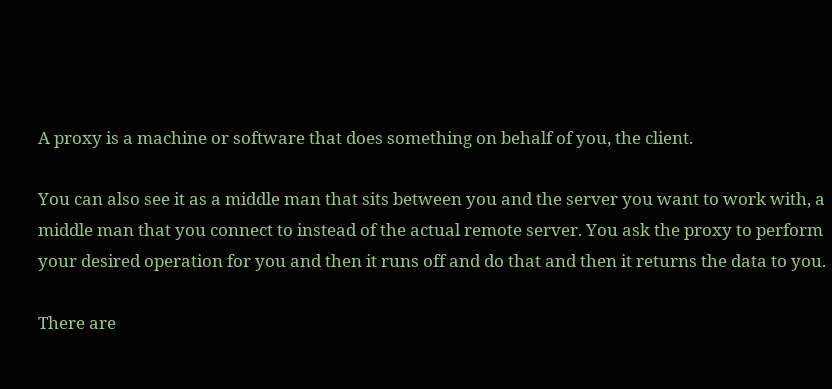A proxy is a machine or software that does something on behalf of you, the client.

You can also see it as a middle man that sits between you and the server you want to work with, a middle man that you connect to instead of the actual remote server. You ask the proxy to perform your desired operation for you and then it runs off and do that and then it returns the data to you.

There are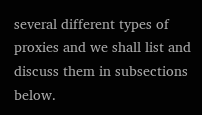several different types of proxies and we shall list and discuss them in subsections below.